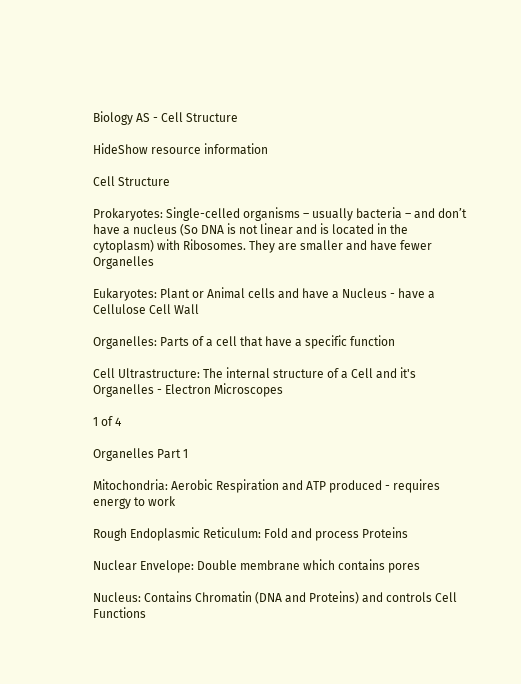Biology AS - Cell Structure

HideShow resource information

Cell Structure

Prokaryotes: Single-celled organisms – usually bacteria – and don’t have a nucleus (So DNA is not linear and is located in the cytoplasm) with Ribosomes. They are smaller and have fewer Organelles

Eukaryotes: Plant or Animal cells and have a Nucleus - have a Cellulose Cell Wall

Organelles: Parts of a cell that have a specific function

Cell Ultrastructure: The internal structure of a Cell and it's Organelles - Electron Microscopes

1 of 4

Organelles Part 1

Mitochondria: Aerobic Respiration and ATP produced - requires energy to work

Rough Endoplasmic Reticulum: Fold and process Proteins

Nuclear Envelope: Double membrane which contains pores

Nucleus: Contains Chromatin (DNA and Proteins) and controls Cell Functions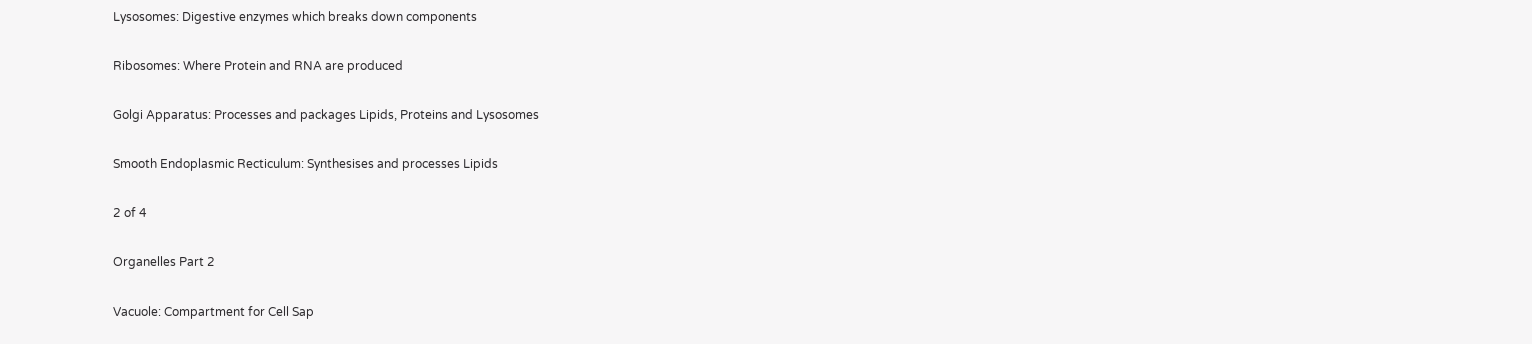Lysosomes: Digestive enzymes which breaks down components

Ribosomes: Where Protein and RNA are produced

Golgi Apparatus: Processes and packages Lipids, Proteins and Lysosomes

Smooth Endoplasmic Recticulum: Synthesises and processes Lipids

2 of 4

Organelles Part 2

Vacuole: Compartment for Cell Sap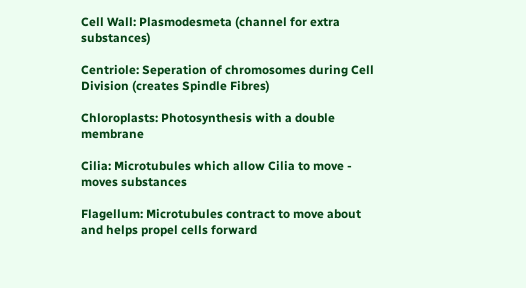Cell Wall: Plasmodesmeta (channel for extra substances)

Centriole: Seperation of chromosomes during Cell Division (creates Spindle Fibres)

Chloroplasts: Photosynthesis with a double membrane

Cilia: Microtubules which allow Cilia to move - moves substances

Flagellum: Microtubules contract to move about and helps propel cells forward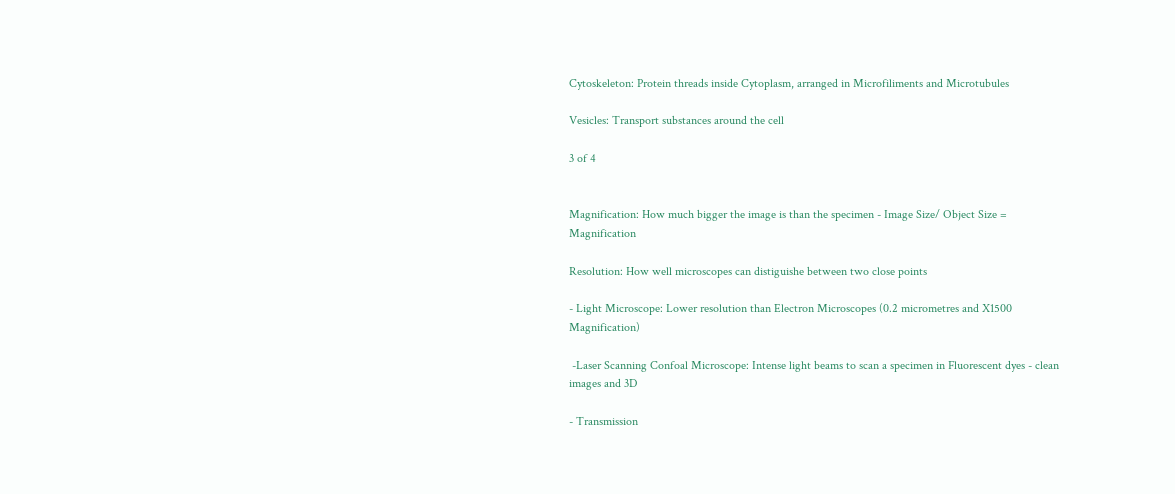Cytoskeleton: Protein threads inside Cytoplasm, arranged in Microfiliments and Microtubules

Vesicles: Transport substances around the cell

3 of 4


Magnification: How much bigger the image is than the specimen - Image Size/ Object Size = Magnification

Resolution: How well microscopes can distiguishe between two close points

- Light Microscope: Lower resolution than Electron Microscopes (0.2 micrometres and X1500 Magnification)

 -Laser Scanning Confoal Microscope: Intense light beams to scan a specimen in Fluorescent dyes - clean images and 3D

- Transmission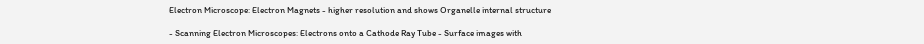Electron Microscope: Electron Magnets - higher resolution and shows Organelle internal structure

- Scanning Electron Microscopes: Electrons onto a Cathode Ray Tube - Surface images with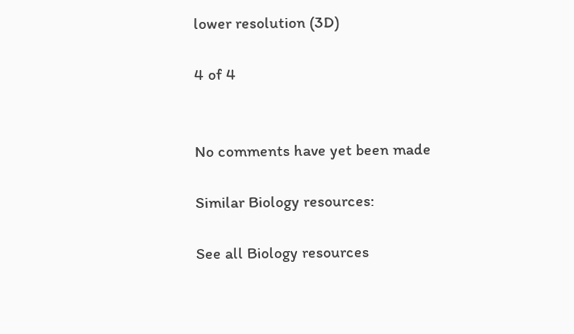lower resolution (3D)

4 of 4


No comments have yet been made

Similar Biology resources:

See all Biology resources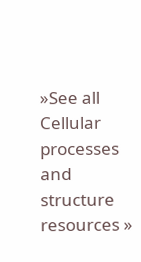»See all Cellular processes and structure resources »